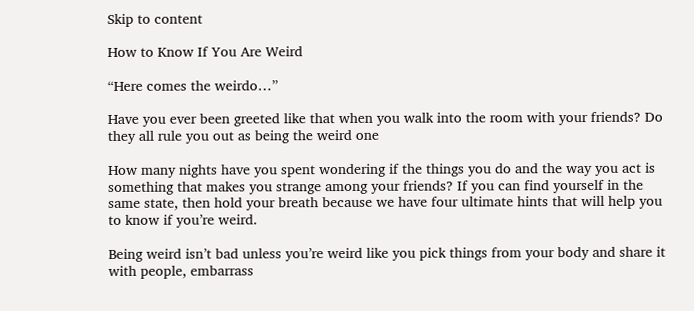Skip to content

How to Know If You Are Weird

“Here comes the weirdo…”

Have you ever been greeted like that when you walk into the room with your friends? Do they all rule you out as being the weird one

How many nights have you spent wondering if the things you do and the way you act is something that makes you strange among your friends? If you can find yourself in the same state, then hold your breath because we have four ultimate hints that will help you to know if you’re weird.

Being weird isn’t bad unless you’re weird like you pick things from your body and share it with people, embarrass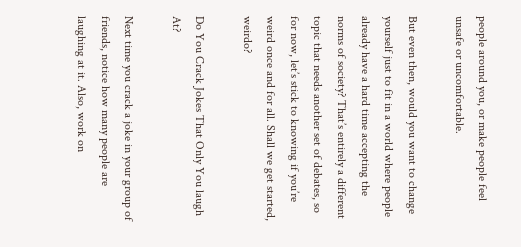people around you, or make people feel unsafe or uncomfortable.

But even then, would you want to change yourself just to fit in a world where people already have a hard time accepting the norms of society? That’s entirely a different topic that needs another set of debates, so for now, let’s stick to knowing if you’re weird once and for all. Shall we get started, weirdo?

Do You Crack Jokes That Only You laugh At?

Next time you crack a joke in your group of friends, notice how many people are laughing at it. Also, work on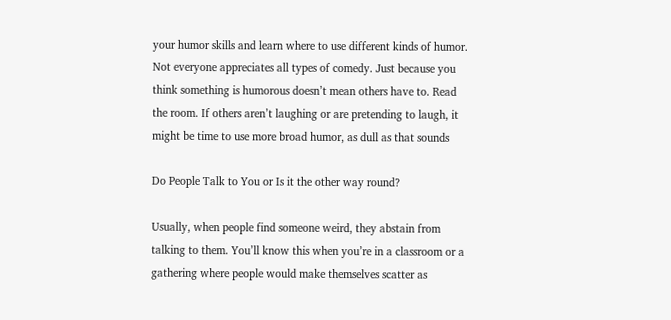your humor skills and learn where to use different kinds of humor. Not everyone appreciates all types of comedy. Just because you think something is humorous doesn’t mean others have to. Read the room. If others aren’t laughing or are pretending to laugh, it might be time to use more broad humor, as dull as that sounds

Do People Talk to You or Is it the other way round?

Usually, when people find someone weird, they abstain from talking to them. You’ll know this when you’re in a classroom or a gathering where people would make themselves scatter as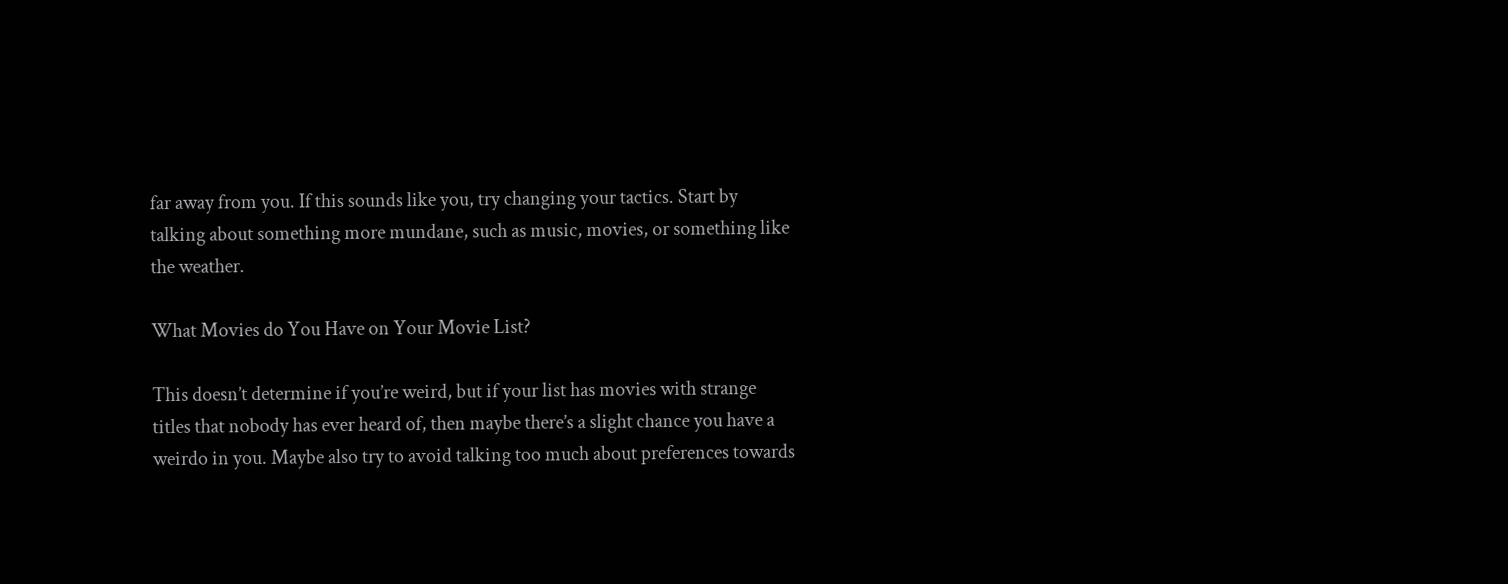far away from you. If this sounds like you, try changing your tactics. Start by talking about something more mundane, such as music, movies, or something like the weather.

What Movies do You Have on Your Movie List?

This doesn’t determine if you’re weird, but if your list has movies with strange titles that nobody has ever heard of, then maybe there’s a slight chance you have a weirdo in you. Maybe also try to avoid talking too much about preferences towards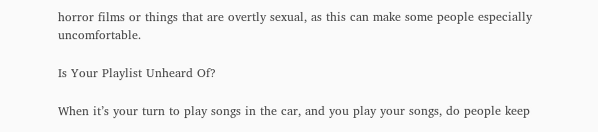horror films or things that are overtly sexual, as this can make some people especially uncomfortable.

Is Your Playlist Unheard Of?

When it’s your turn to play songs in the car, and you play your songs, do people keep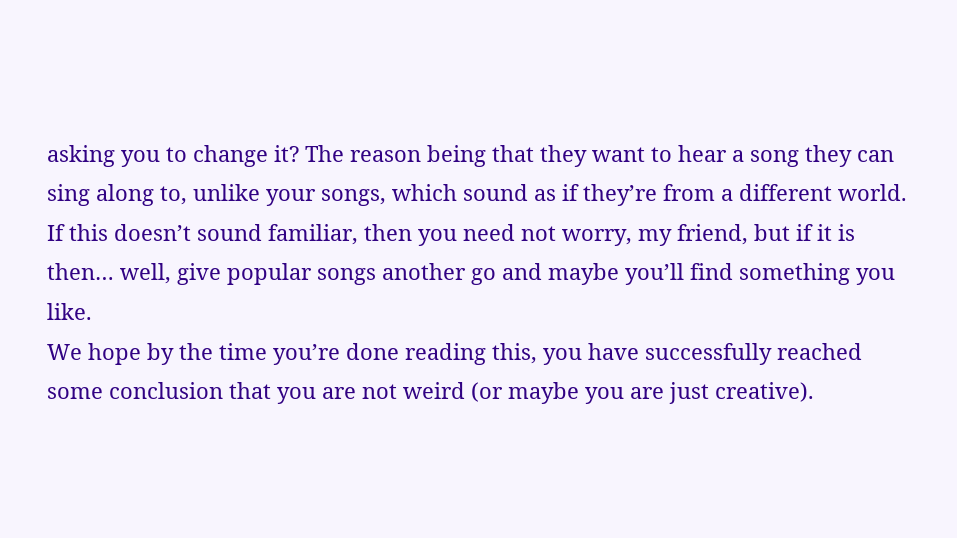asking you to change it? The reason being that they want to hear a song they can sing along to, unlike your songs, which sound as if they’re from a different world. If this doesn’t sound familiar, then you need not worry, my friend, but if it is then… well, give popular songs another go and maybe you’ll find something you like.
We hope by the time you’re done reading this, you have successfully reached some conclusion that you are not weird (or maybe you are just creative).